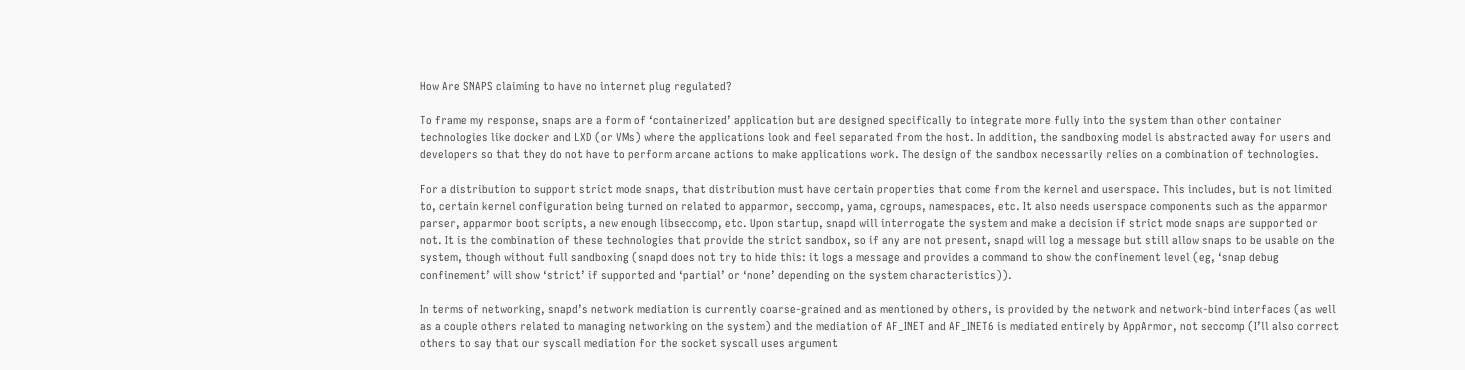How Are SNAPS claiming to have no internet plug regulated?

To frame my response, snaps are a form of ‘containerized’ application but are designed specifically to integrate more fully into the system than other container technologies like docker and LXD (or VMs) where the applications look and feel separated from the host. In addition, the sandboxing model is abstracted away for users and developers so that they do not have to perform arcane actions to make applications work. The design of the sandbox necessarily relies on a combination of technologies.

For a distribution to support strict mode snaps, that distribution must have certain properties that come from the kernel and userspace. This includes, but is not limited to, certain kernel configuration being turned on related to apparmor, seccomp, yama, cgroups, namespaces, etc. It also needs userspace components such as the apparmor parser, apparmor boot scripts, a new enough libseccomp, etc. Upon startup, snapd will interrogate the system and make a decision if strict mode snaps are supported or not. It is the combination of these technologies that provide the strict sandbox, so if any are not present, snapd will log a message but still allow snaps to be usable on the system, though without full sandboxing (snapd does not try to hide this: it logs a message and provides a command to show the confinement level (eg, ‘snap debug confinement’ will show ‘strict’ if supported and ‘partial’ or ‘none’ depending on the system characteristics)).

In terms of networking, snapd’s network mediation is currently coarse-grained and as mentioned by others, is provided by the network and network-bind interfaces (as well as a couple others related to managing networking on the system) and the mediation of AF_INET and AF_INET6 is mediated entirely by AppArmor, not seccomp (I’ll also correct others to say that our syscall mediation for the socket syscall uses argument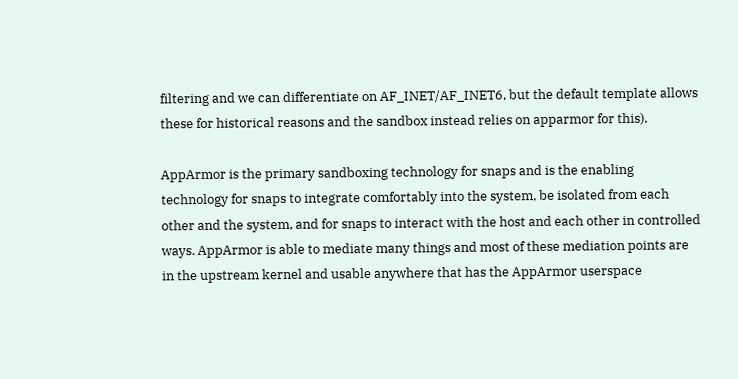filtering and we can differentiate on AF_INET/AF_INET6, but the default template allows these for historical reasons and the sandbox instead relies on apparmor for this).

AppArmor is the primary sandboxing technology for snaps and is the enabling technology for snaps to integrate comfortably into the system, be isolated from each other and the system, and for snaps to interact with the host and each other in controlled ways. AppArmor is able to mediate many things and most of these mediation points are in the upstream kernel and usable anywhere that has the AppArmor userspace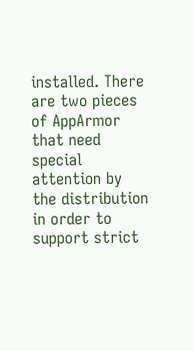installed. There are two pieces of AppArmor that need special attention by the distribution in order to support strict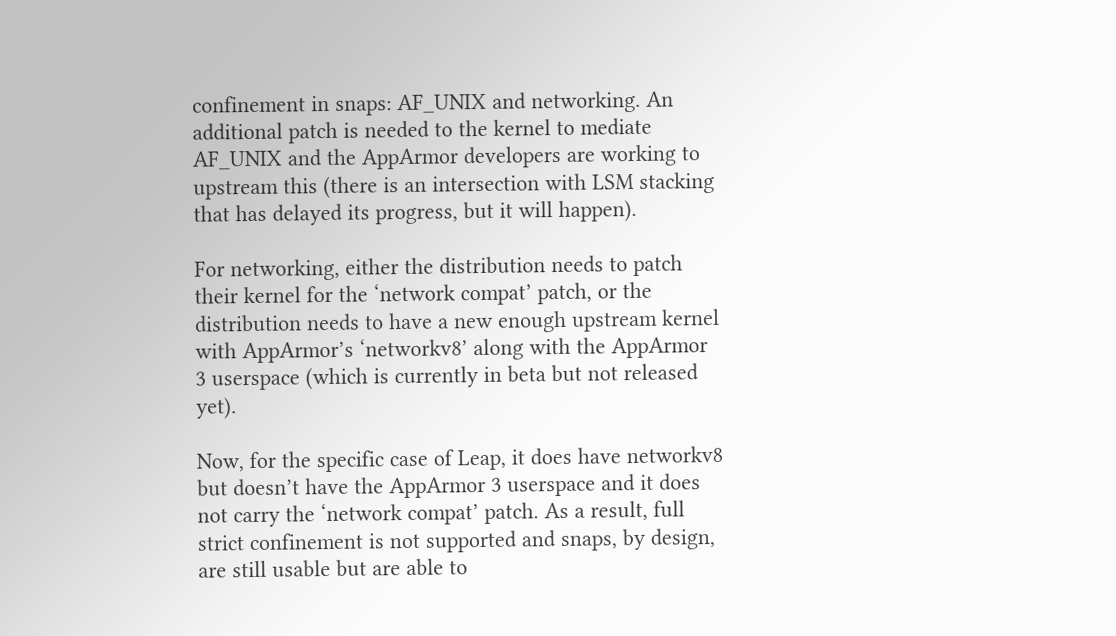confinement in snaps: AF_UNIX and networking. An additional patch is needed to the kernel to mediate AF_UNIX and the AppArmor developers are working to upstream this (there is an intersection with LSM stacking that has delayed its progress, but it will happen).

For networking, either the distribution needs to patch their kernel for the ‘network compat’ patch, or the distribution needs to have a new enough upstream kernel with AppArmor’s ‘networkv8’ along with the AppArmor 3 userspace (which is currently in beta but not released yet).

Now, for the specific case of Leap, it does have networkv8 but doesn’t have the AppArmor 3 userspace and it does not carry the ‘network compat’ patch. As a result, full strict confinement is not supported and snaps, by design, are still usable but are able to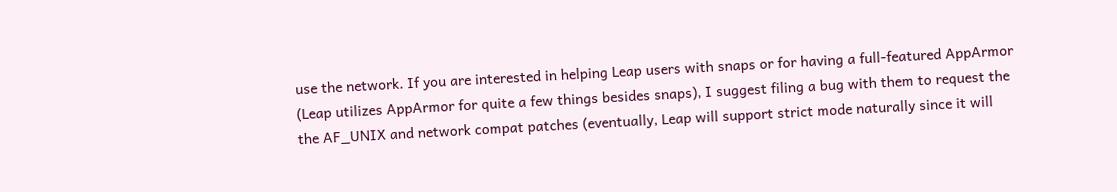use the network. If you are interested in helping Leap users with snaps or for having a full-featured AppArmor (Leap utilizes AppArmor for quite a few things besides snaps), I suggest filing a bug with them to request the the AF_UNIX and network compat patches (eventually, Leap will support strict mode naturally since it will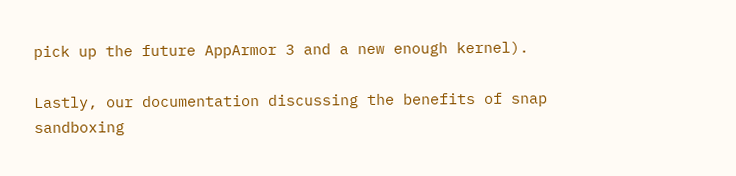pick up the future AppArmor 3 and a new enough kernel).

Lastly, our documentation discussing the benefits of snap sandboxing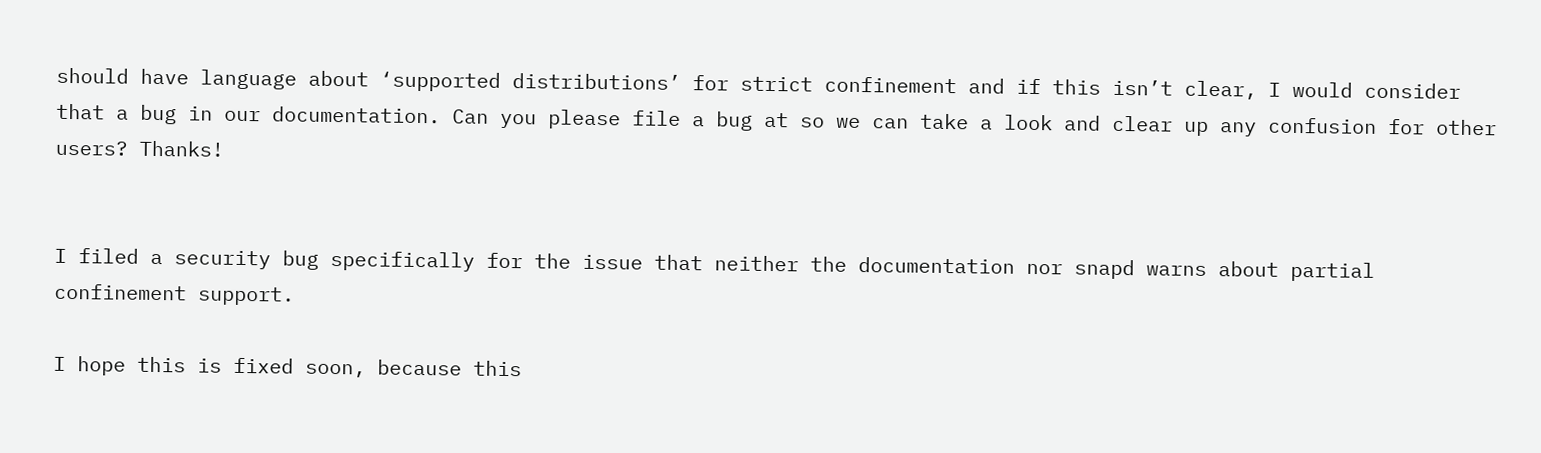should have language about ‘supported distributions’ for strict confinement and if this isn’t clear, I would consider that a bug in our documentation. Can you please file a bug at so we can take a look and clear up any confusion for other users? Thanks!


I filed a security bug specifically for the issue that neither the documentation nor snapd warns about partial confinement support.

I hope this is fixed soon, because this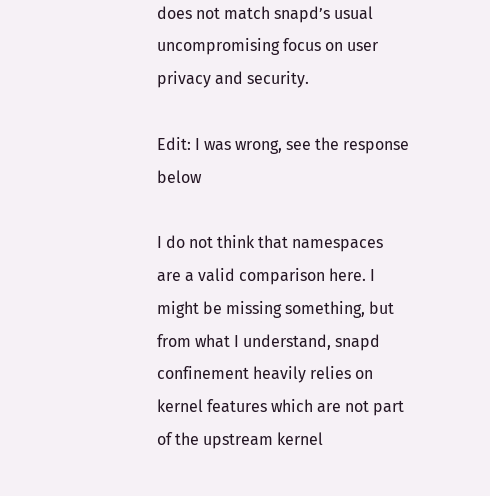does not match snapd’s usual uncompromising focus on user privacy and security.

Edit: I was wrong, see the response below

I do not think that namespaces are a valid comparison here. I might be missing something, but from what I understand, snapd confinement heavily relies on kernel features which are not part of the upstream kernel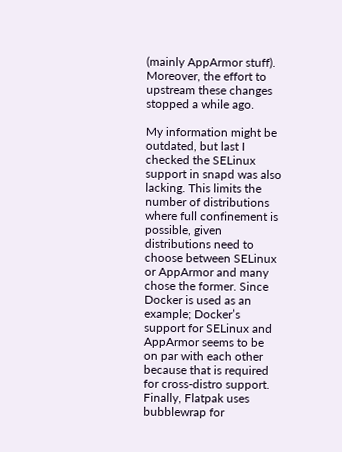(mainly AppArmor stuff). Moreover, the effort to upstream these changes stopped a while ago.

My information might be outdated, but last I checked the SELinux support in snapd was also lacking. This limits the number of distributions where full confinement is possible, given distributions need to choose between SELinux or AppArmor and many chose the former. Since Docker is used as an example; Docker’s support for SELinux and AppArmor seems to be on par with each other because that is required for cross-distro support. Finally, Flatpak uses bubblewrap for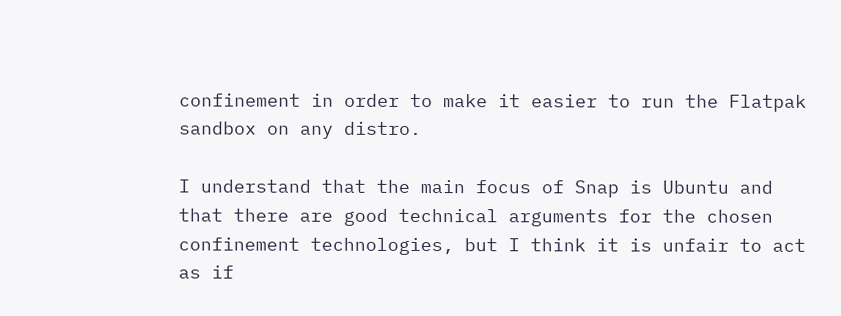confinement in order to make it easier to run the Flatpak sandbox on any distro.

I understand that the main focus of Snap is Ubuntu and that there are good technical arguments for the chosen confinement technologies, but I think it is unfair to act as if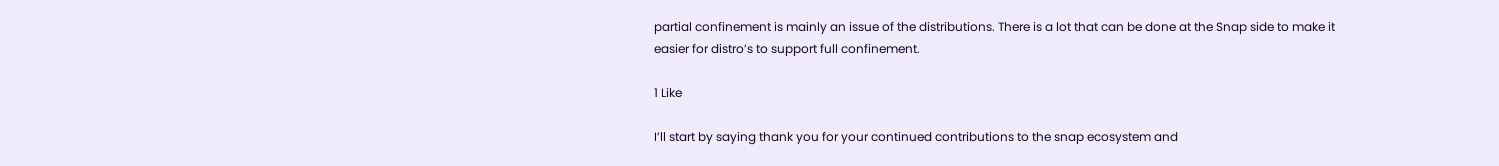partial confinement is mainly an issue of the distributions. There is a lot that can be done at the Snap side to make it easier for distro’s to support full confinement.

1 Like

I’ll start by saying thank you for your continued contributions to the snap ecosystem and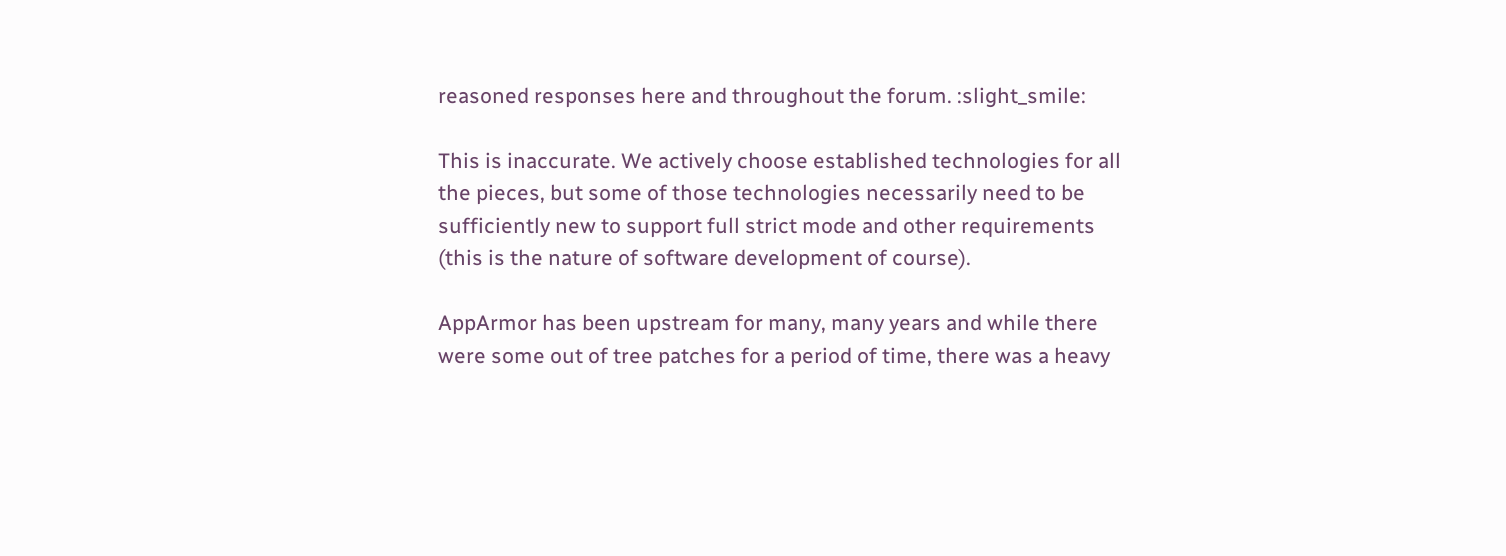reasoned responses here and throughout the forum. :slight_smile:

This is inaccurate. We actively choose established technologies for all the pieces, but some of those technologies necessarily need to be sufficiently new to support full strict mode and other requirements (this is the nature of software development of course).

AppArmor has been upstream for many, many years and while there were some out of tree patches for a period of time, there was a heavy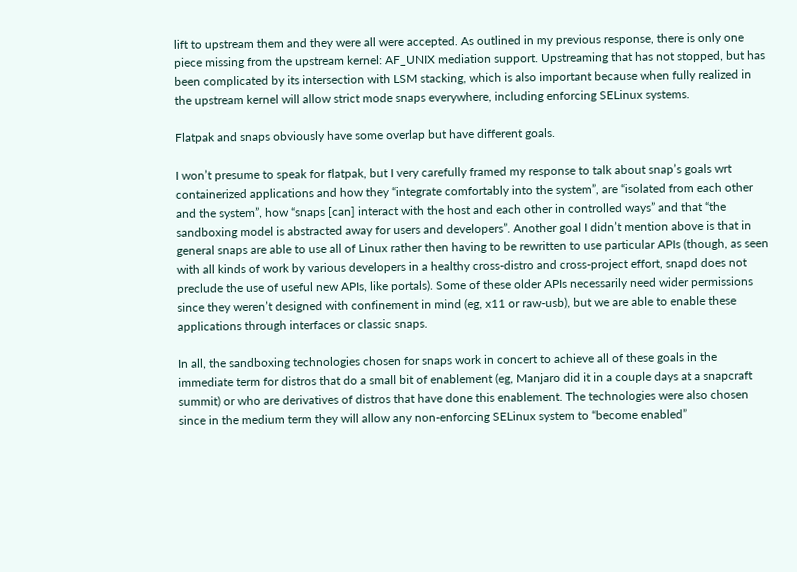lift to upstream them and they were all were accepted. As outlined in my previous response, there is only one piece missing from the upstream kernel: AF_UNIX mediation support. Upstreaming that has not stopped, but has been complicated by its intersection with LSM stacking, which is also important because when fully realized in the upstream kernel will allow strict mode snaps everywhere, including enforcing SELinux systems.

Flatpak and snaps obviously have some overlap but have different goals.

I won’t presume to speak for flatpak, but I very carefully framed my response to talk about snap’s goals wrt containerized applications and how they “integrate comfortably into the system”, are “isolated from each other and the system”, how “snaps [can] interact with the host and each other in controlled ways” and that “the sandboxing model is abstracted away for users and developers”. Another goal I didn’t mention above is that in general snaps are able to use all of Linux rather then having to be rewritten to use particular APIs (though, as seen with all kinds of work by various developers in a healthy cross-distro and cross-project effort, snapd does not preclude the use of useful new APIs, like portals). Some of these older APIs necessarily need wider permissions since they weren’t designed with confinement in mind (eg, x11 or raw-usb), but we are able to enable these applications through interfaces or classic snaps.

In all, the sandboxing technologies chosen for snaps work in concert to achieve all of these goals in the immediate term for distros that do a small bit of enablement (eg, Manjaro did it in a couple days at a snapcraft summit) or who are derivatives of distros that have done this enablement. The technologies were also chosen since in the medium term they will allow any non-enforcing SELinux system to “become enabled”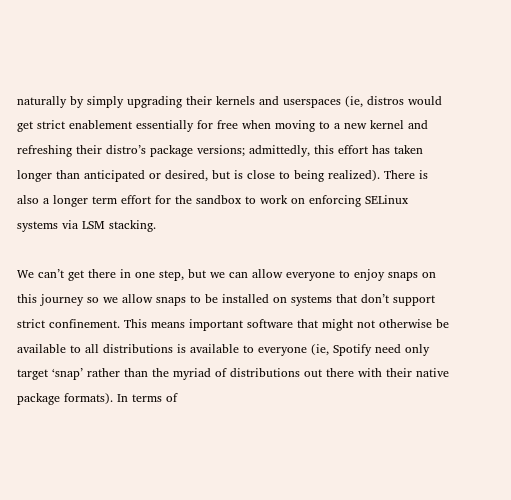naturally by simply upgrading their kernels and userspaces (ie, distros would get strict enablement essentially for free when moving to a new kernel and refreshing their distro’s package versions; admittedly, this effort has taken longer than anticipated or desired, but is close to being realized). There is also a longer term effort for the sandbox to work on enforcing SELinux systems via LSM stacking.

We can’t get there in one step, but we can allow everyone to enjoy snaps on this journey so we allow snaps to be installed on systems that don’t support strict confinement. This means important software that might not otherwise be available to all distributions is available to everyone (ie, Spotify need only target ‘snap’ rather than the myriad of distributions out there with their native package formats). In terms of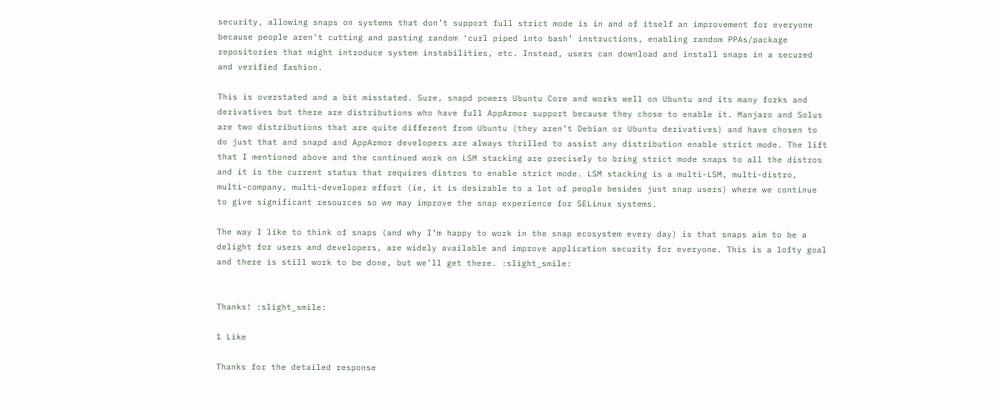security, allowing snaps on systems that don’t support full strict mode is in and of itself an improvement for everyone because people aren’t cutting and pasting random ‘curl piped into bash’ instructions, enabling random PPAs/package repositories that might introduce system instabilities, etc. Instead, users can download and install snaps in a secured and verified fashion.

This is overstated and a bit misstated. Sure, snapd powers Ubuntu Core and works well on Ubuntu and its many forks and derivatives but there are distributions who have full AppArmor support because they chose to enable it. Manjaro and Solus are two distributions that are quite different from Ubuntu (they aren’t Debian or Ubuntu derivatives) and have chosen to do just that and snapd and AppArmor developers are always thrilled to assist any distribution enable strict mode. The lift that I mentioned above and the continued work on LSM stacking are precisely to bring strict mode snaps to all the distros and it is the current status that requires distros to enable strict mode. LSM stacking is a multi-LSM, multi-distro, multi-company, multi-developer effort (ie, it is desirable to a lot of people besides just snap users) where we continue to give significant resources so we may improve the snap experience for SELinux systems.

The way I like to think of snaps (and why I’m happy to work in the snap ecosystem every day) is that snaps aim to be a delight for users and developers, are widely available and improve application security for everyone. This is a lofty goal and there is still work to be done, but we’ll get there. :slight_smile:


Thanks! :slight_smile:

1 Like

Thanks for the detailed response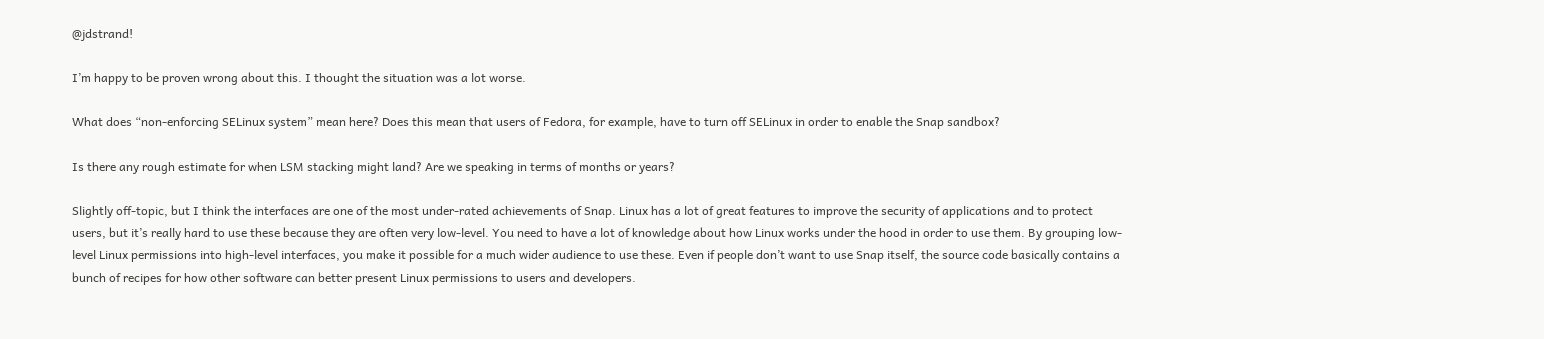@jdstrand!

I’m happy to be proven wrong about this. I thought the situation was a lot worse.

What does “non-enforcing SELinux system” mean here? Does this mean that users of Fedora, for example, have to turn off SELinux in order to enable the Snap sandbox?

Is there any rough estimate for when LSM stacking might land? Are we speaking in terms of months or years?

Slightly off-topic, but I think the interfaces are one of the most under-rated achievements of Snap. Linux has a lot of great features to improve the security of applications and to protect users, but it’s really hard to use these because they are often very low-level. You need to have a lot of knowledge about how Linux works under the hood in order to use them. By grouping low-level Linux permissions into high-level interfaces, you make it possible for a much wider audience to use these. Even if people don’t want to use Snap itself, the source code basically contains a bunch of recipes for how other software can better present Linux permissions to users and developers.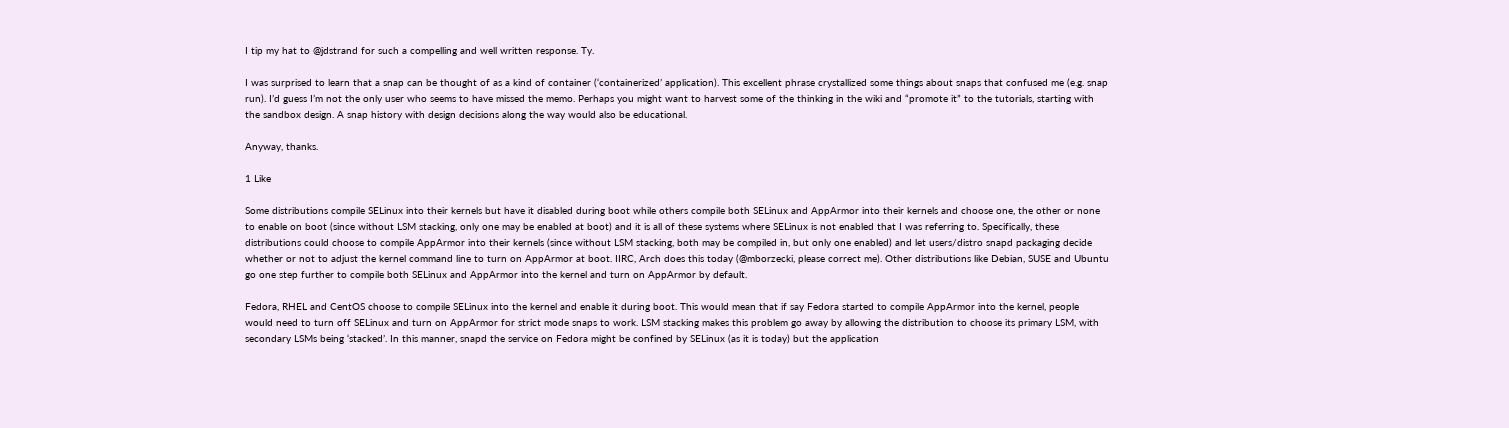I tip my hat to @jdstrand for such a compelling and well written response. Ty.

I was surprised to learn that a snap can be thought of as a kind of container (‘containerized’ application). This excellent phrase crystallized some things about snaps that confused me (e.g. snap run). I’d guess I’m not the only user who seems to have missed the memo. Perhaps you might want to harvest some of the thinking in the wiki and “promote it” to the tutorials, starting with the sandbox design. A snap history with design decisions along the way would also be educational.

Anyway, thanks.

1 Like

Some distributions compile SELinux into their kernels but have it disabled during boot while others compile both SELinux and AppArmor into their kernels and choose one, the other or none to enable on boot (since without LSM stacking, only one may be enabled at boot) and it is all of these systems where SELinux is not enabled that I was referring to. Specifically, these distributions could choose to compile AppArmor into their kernels (since without LSM stacking, both may be compiled in, but only one enabled) and let users/distro snapd packaging decide whether or not to adjust the kernel command line to turn on AppArmor at boot. IIRC, Arch does this today (@mborzecki, please correct me). Other distributions like Debian, SUSE and Ubuntu go one step further to compile both SELinux and AppArmor into the kernel and turn on AppArmor by default.

Fedora, RHEL and CentOS choose to compile SELinux into the kernel and enable it during boot. This would mean that if say Fedora started to compile AppArmor into the kernel, people would need to turn off SELinux and turn on AppArmor for strict mode snaps to work. LSM stacking makes this problem go away by allowing the distribution to choose its primary LSM, with secondary LSMs being ‘stacked’. In this manner, snapd the service on Fedora might be confined by SELinux (as it is today) but the application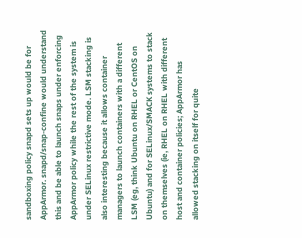sandboxing policy snapd sets up would be for AppArmor. snapd/snap-confine would understand this and be able to launch snaps under enforcing AppArmor policy while the rest of the system is under SELinux restrictive mode. LSM stacking is also interesting because it allows container managers to launch containers with a different LSM (eg, think Ubuntu on RHEL or CentOS on Ubuntu) and for SELinux/SMACK systems to stack on themselves (ie, RHEL on RHEL with different host and container policies; AppArmor has allowed stacking on itself for quite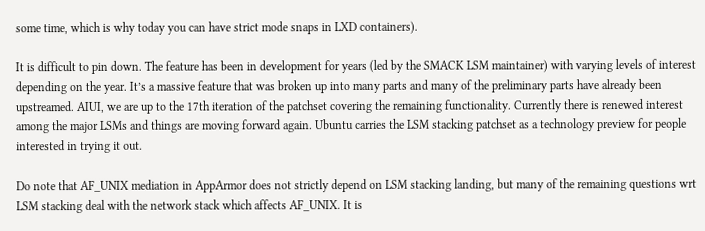some time, which is why today you can have strict mode snaps in LXD containers).

It is difficult to pin down. The feature has been in development for years (led by the SMACK LSM maintainer) with varying levels of interest depending on the year. It’s a massive feature that was broken up into many parts and many of the preliminary parts have already been upstreamed. AIUI, we are up to the 17th iteration of the patchset covering the remaining functionality. Currently there is renewed interest among the major LSMs and things are moving forward again. Ubuntu carries the LSM stacking patchset as a technology preview for people interested in trying it out.

Do note that AF_UNIX mediation in AppArmor does not strictly depend on LSM stacking landing, but many of the remaining questions wrt LSM stacking deal with the network stack which affects AF_UNIX. It is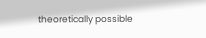theoretically possible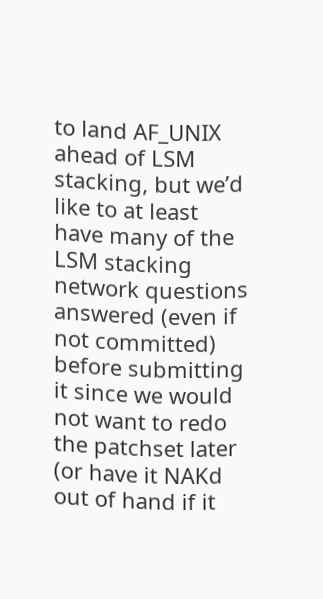to land AF_UNIX ahead of LSM stacking, but we’d like to at least have many of the LSM stacking network questions answered (even if not committed) before submitting it since we would not want to redo the patchset later (or have it NAKd out of hand if it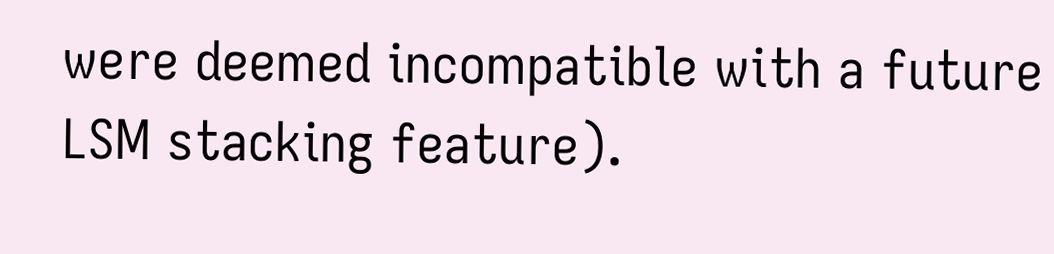were deemed incompatible with a future LSM stacking feature).